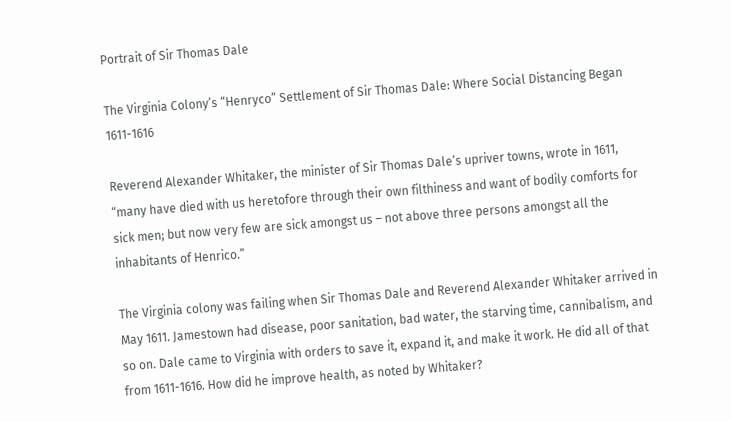Portrait of Sir Thomas Dale

The Virginia Colony’s “Henryco” Settlement of Sir Thomas Dale: Where Social Distancing Began 1611-1616

Reverend Alexander Whitaker, the minister of Sir Thomas Dale’s upriver towns, wrote in 1611, “many have died with us heretofore through their own filthiness and want of bodily comforts for sick men; but now very few are sick amongst us – not above three persons amongst all the inhabitants of Henrico.”

The Virginia colony was failing when Sir Thomas Dale and Reverend Alexander Whitaker arrived in May 1611. Jamestown had disease, poor sanitation, bad water, the starving time, cannibalism, and so on. Dale came to Virginia with orders to save it, expand it, and make it work. He did all of that from 1611-1616. How did he improve health, as noted by Whitaker?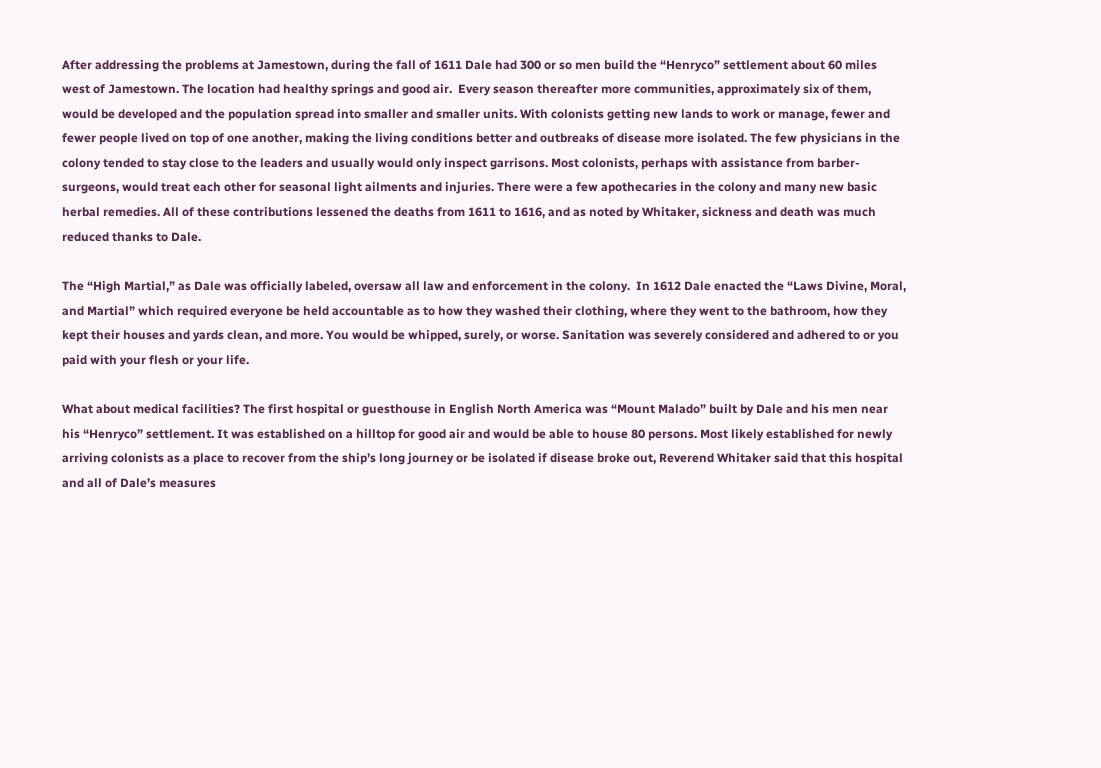After addressing the problems at Jamestown, during the fall of 1611 Dale had 300 or so men build the “Henryco” settlement about 60 miles west of Jamestown. The location had healthy springs and good air.  Every season thereafter more communities, approximately six of them, would be developed and the population spread into smaller and smaller units. With colonists getting new lands to work or manage, fewer and fewer people lived on top of one another, making the living conditions better and outbreaks of disease more isolated. The few physicians in the colony tended to stay close to the leaders and usually would only inspect garrisons. Most colonists, perhaps with assistance from barber-surgeons, would treat each other for seasonal light ailments and injuries. There were a few apothecaries in the colony and many new basic herbal remedies. All of these contributions lessened the deaths from 1611 to 1616, and as noted by Whitaker, sickness and death was much reduced thanks to Dale.

The “High Martial,” as Dale was officially labeled, oversaw all law and enforcement in the colony.  In 1612 Dale enacted the “Laws Divine, Moral, and Martial” which required everyone be held accountable as to how they washed their clothing, where they went to the bathroom, how they kept their houses and yards clean, and more. You would be whipped, surely, or worse. Sanitation was severely considered and adhered to or you paid with your flesh or your life.

What about medical facilities? The first hospital or guesthouse in English North America was “Mount Malado” built by Dale and his men near his “Henryco” settlement. It was established on a hilltop for good air and would be able to house 80 persons. Most likely established for newly arriving colonists as a place to recover from the ship’s long journey or be isolated if disease broke out, Reverend Whitaker said that this hospital and all of Dale’s measures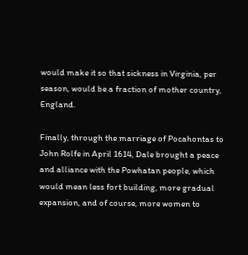would make it so that sickness in Virginia, per season, would be a fraction of mother country, England.

Finally, through the marriage of Pocahontas to John Rolfe in April 1614, Dale brought a peace and alliance with the Powhatan people, which would mean less fort building, more gradual expansion, and of course, more women to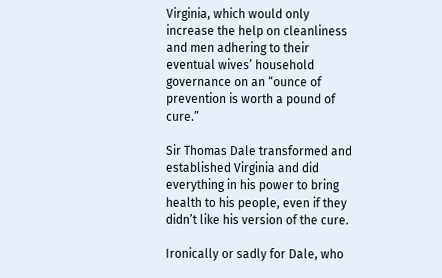Virginia, which would only increase the help on cleanliness and men adhering to their eventual wives’ household governance on an “ounce of prevention is worth a pound of cure.”

Sir Thomas Dale transformed and established Virginia and did everything in his power to bring health to his people, even if they didn’t like his version of the cure.

Ironically or sadly for Dale, who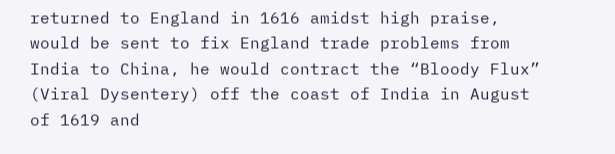returned to England in 1616 amidst high praise, would be sent to fix England trade problems from India to China, he would contract the “Bloody Flux” (Viral Dysentery) off the coast of India in August of 1619 and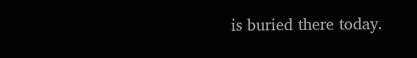is buried there today.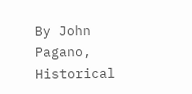By John Pagano, Historical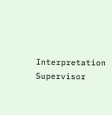Interpretation Supervisor